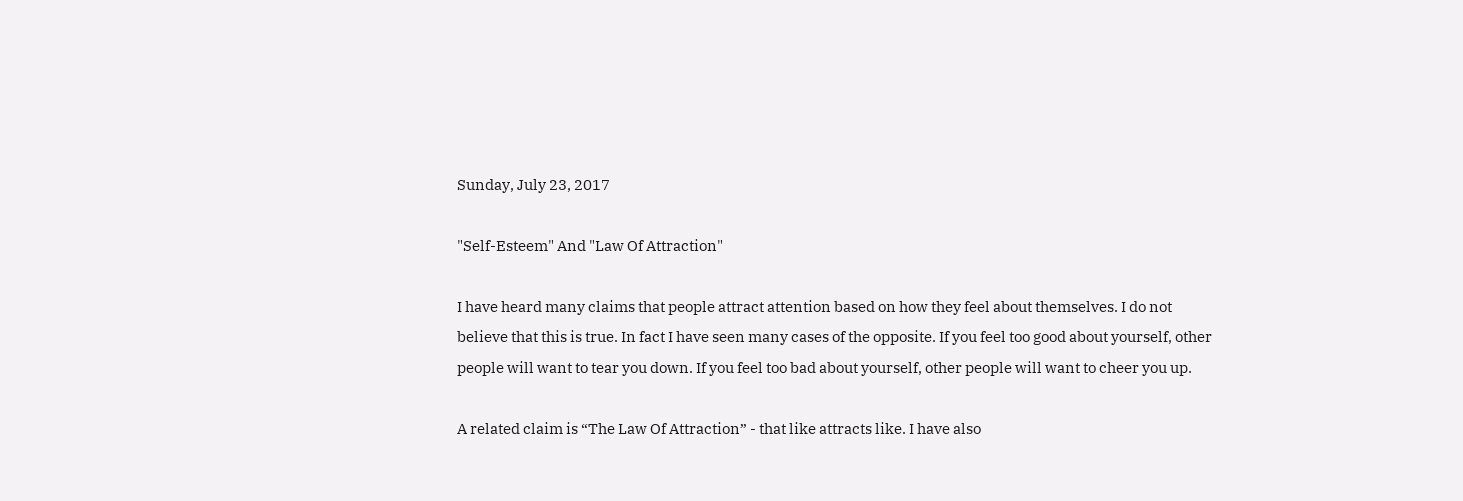Sunday, July 23, 2017

"Self-Esteem" And "Law Of Attraction"

I have heard many claims that people attract attention based on how they feel about themselves. I do not believe that this is true. In fact I have seen many cases of the opposite. If you feel too good about yourself, other people will want to tear you down. If you feel too bad about yourself, other people will want to cheer you up.

A related claim is “The Law Of Attraction” - that like attracts like. I have also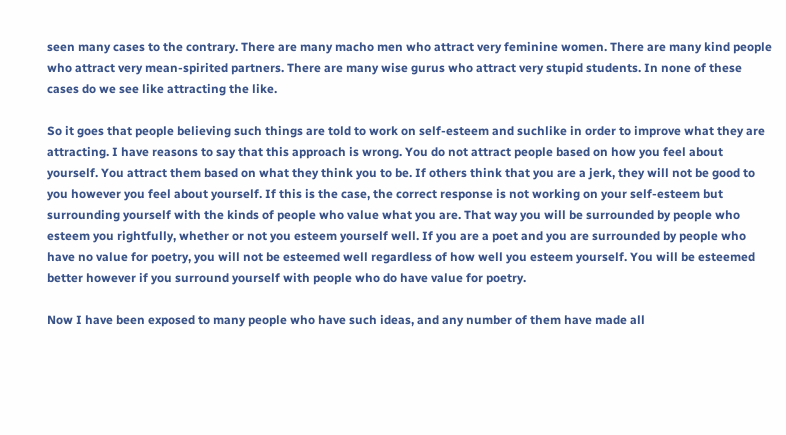seen many cases to the contrary. There are many macho men who attract very feminine women. There are many kind people who attract very mean-spirited partners. There are many wise gurus who attract very stupid students. In none of these cases do we see like attracting the like.

So it goes that people believing such things are told to work on self-esteem and suchlike in order to improve what they are attracting. I have reasons to say that this approach is wrong. You do not attract people based on how you feel about yourself. You attract them based on what they think you to be. If others think that you are a jerk, they will not be good to you however you feel about yourself. If this is the case, the correct response is not working on your self-esteem but surrounding yourself with the kinds of people who value what you are. That way you will be surrounded by people who esteem you rightfully, whether or not you esteem yourself well. If you are a poet and you are surrounded by people who have no value for poetry, you will not be esteemed well regardless of how well you esteem yourself. You will be esteemed better however if you surround yourself with people who do have value for poetry.

Now I have been exposed to many people who have such ideas, and any number of them have made all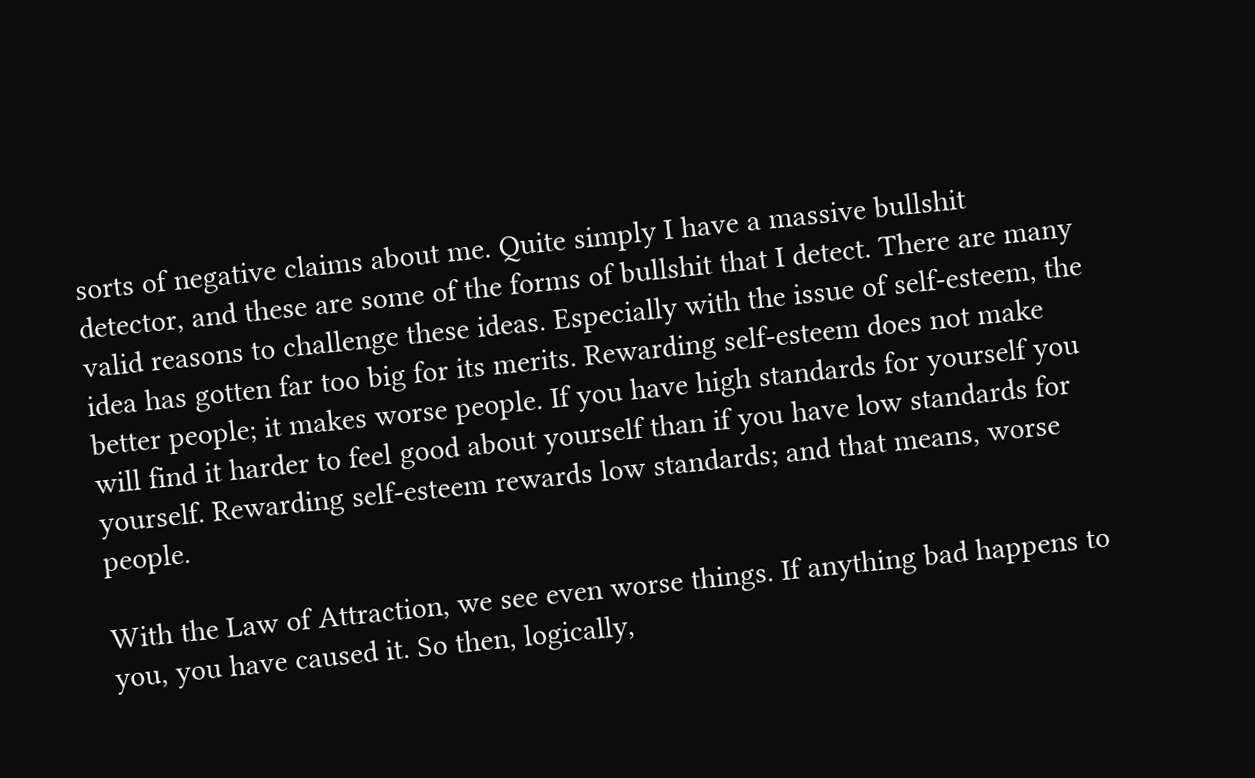sorts of negative claims about me. Quite simply I have a massive bullshit detector, and these are some of the forms of bullshit that I detect. There are many valid reasons to challenge these ideas. Especially with the issue of self-esteem, the idea has gotten far too big for its merits. Rewarding self-esteem does not make better people; it makes worse people. If you have high standards for yourself you will find it harder to feel good about yourself than if you have low standards for yourself. Rewarding self-esteem rewards low standards; and that means, worse people.

With the Law of Attraction, we see even worse things. If anything bad happens to you, you have caused it. So then, logically,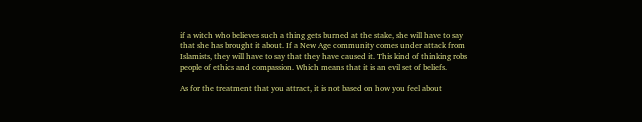if a witch who believes such a thing gets burned at the stake, she will have to say that she has brought it about. If a New Age community comes under attack from Islamists, they will have to say that they have caused it. This kind of thinking robs people of ethics and compassion. Which means that it is an evil set of beliefs.

As for the treatment that you attract, it is not based on how you feel about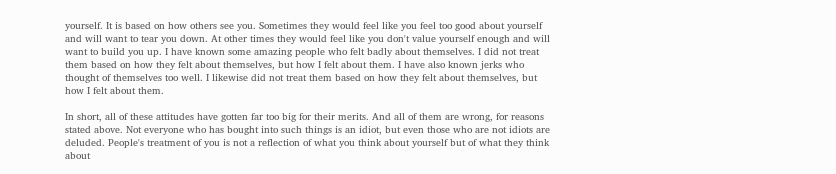yourself. It is based on how others see you. Sometimes they would feel like you feel too good about yourself and will want to tear you down. At other times they would feel like you don't value yourself enough and will want to build you up. I have known some amazing people who felt badly about themselves. I did not treat them based on how they felt about themselves, but how I felt about them. I have also known jerks who thought of themselves too well. I likewise did not treat them based on how they felt about themselves, but how I felt about them.

In short, all of these attitudes have gotten far too big for their merits. And all of them are wrong, for reasons stated above. Not everyone who has bought into such things is an idiot, but even those who are not idiots are deluded. People's treatment of you is not a reflection of what you think about yourself but of what they think about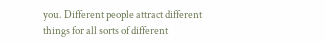you. Different people attract different things for all sorts of different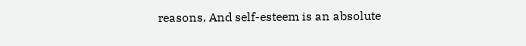reasons. And self-esteem is an absolute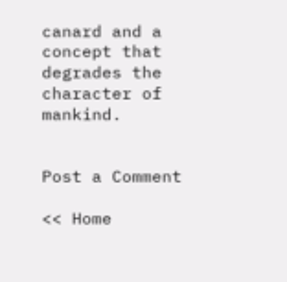canard and a concept that degrades the character of mankind.


Post a Comment

<< Home